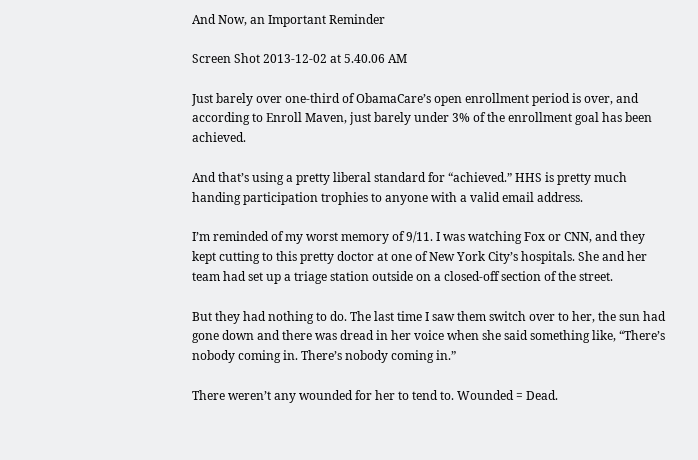And Now, an Important Reminder

Screen Shot 2013-12-02 at 5.40.06 AM

Just barely over one-third of ObamaCare’s open enrollment period is over, and according to Enroll Maven, just barely under 3% of the enrollment goal has been achieved.

And that’s using a pretty liberal standard for “achieved.” HHS is pretty much handing participation trophies to anyone with a valid email address.

I’m reminded of my worst memory of 9/11. I was watching Fox or CNN, and they kept cutting to this pretty doctor at one of New York City’s hospitals. She and her team had set up a triage station outside on a closed-off section of the street.

But they had nothing to do. The last time I saw them switch over to her, the sun had gone down and there was dread in her voice when she said something like, “There’s nobody coming in. There’s nobody coming in.”

There weren’t any wounded for her to tend to. Wounded = Dead.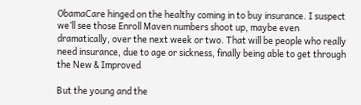ObamaCare hinged on the healthy coming in to buy insurance. I suspect we’ll see those Enroll Maven numbers shoot up, maybe even dramatically, over the next week or two. That will be people who really need insurance, due to age or sickness, finally being able to get through the New & Improved

But the young and the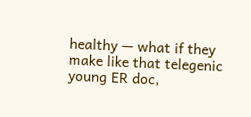healthy — what if they make like that telegenic young ER doc,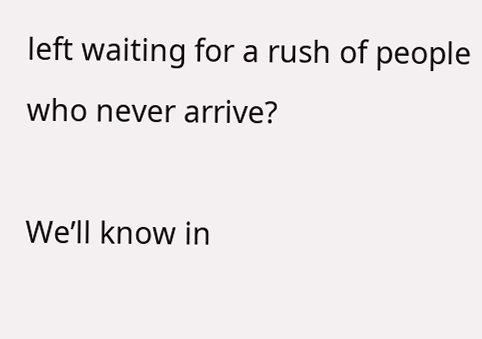left waiting for a rush of people who never arrive?

We’ll know in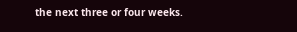the next three or four weeks.